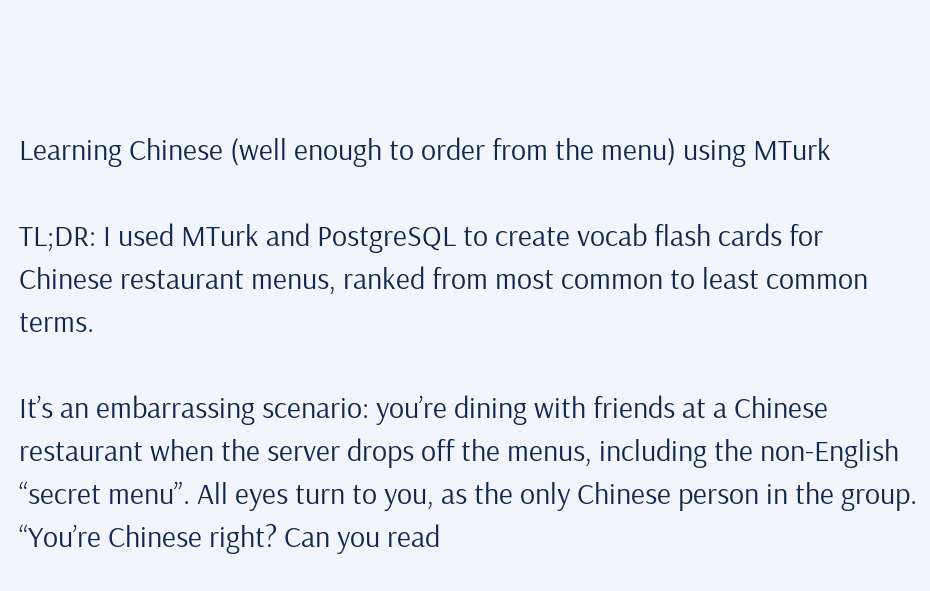Learning Chinese (well enough to order from the menu) using MTurk

TL;DR: I used MTurk and PostgreSQL to create vocab flash cards for Chinese restaurant menus, ranked from most common to least common terms.

It’s an embarrassing scenario: you’re dining with friends at a Chinese restaurant when the server drops off the menus, including the non-English “secret menu”. All eyes turn to you, as the only Chinese person in the group. “You’re Chinese right? Can you read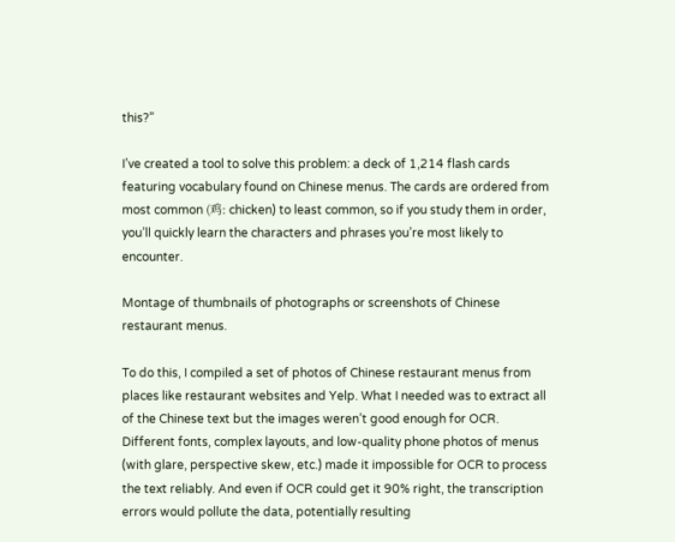this?”

I’ve created a tool to solve this problem: a deck of 1,214 flash cards featuring vocabulary found on Chinese menus. The cards are ordered from most common (鸡: chicken) to least common, so if you study them in order, you’ll quickly learn the characters and phrases you’re most likely to encounter.

Montage of thumbnails of photographs or screenshots of Chinese restaurant menus.

To do this, I compiled a set of photos of Chinese restaurant menus from places like restaurant websites and Yelp. What I needed was to extract all of the Chinese text but the images weren’t good enough for OCR. Different fonts, complex layouts, and low-quality phone photos of menus (with glare, perspective skew, etc.) made it impossible for OCR to process the text reliably. And even if OCR could get it 90% right, the transcription errors would pollute the data, potentially resulting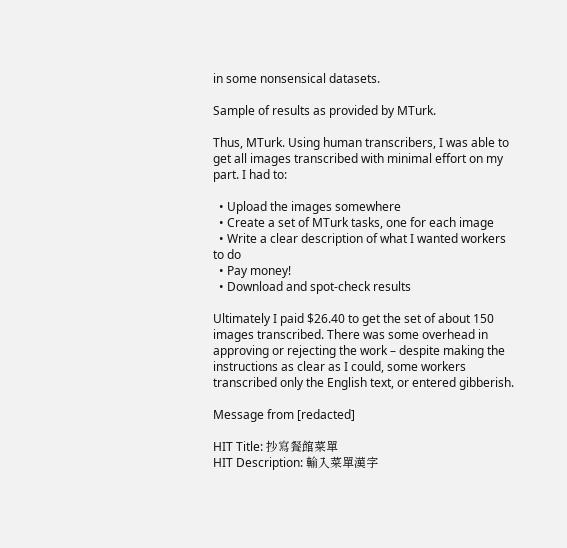in some nonsensical datasets.

Sample of results as provided by MTurk.

Thus, MTurk. Using human transcribers, I was able to get all images transcribed with minimal effort on my part. I had to:

  • Upload the images somewhere
  • Create a set of MTurk tasks, one for each image
  • Write a clear description of what I wanted workers to do
  • Pay money!
  • Download and spot-check results

Ultimately I paid $26.40 to get the set of about 150 images transcribed. There was some overhead in approving or rejecting the work – despite making the instructions as clear as I could, some workers transcribed only the English text, or entered gibberish.

Message from [redacted]

HIT Title: 抄寫餐館菜單
HIT Description: 輸入菜單漢字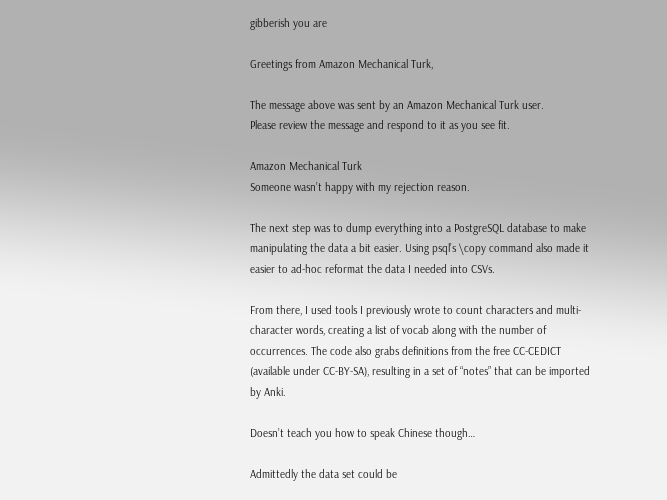gibberish you are

Greetings from Amazon Mechanical Turk,

The message above was sent by an Amazon Mechanical Turk user.
Please review the message and respond to it as you see fit.

Amazon Mechanical Turk
Someone wasn’t happy with my rejection reason.

The next step was to dump everything into a PostgreSQL database to make manipulating the data a bit easier. Using psql’s \copy command also made it easier to ad-hoc reformat the data I needed into CSVs.

From there, I used tools I previously wrote to count characters and multi-character words, creating a list of vocab along with the number of occurrences. The code also grabs definitions from the free CC-CEDICT (available under CC-BY-SA), resulting in a set of “notes” that can be imported by Anki.

Doesn’t teach you how to speak Chinese though…

Admittedly the data set could be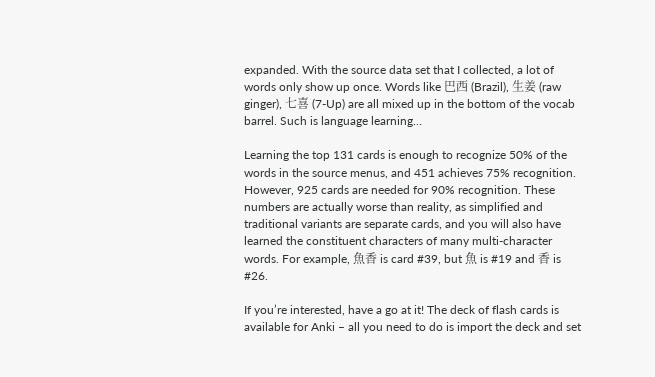expanded. With the source data set that I collected, a lot of words only show up once. Words like 巴西 (Brazil), 生姜 (raw ginger), 七喜 (7-Up) are all mixed up in the bottom of the vocab barrel. Such is language learning…

Learning the top 131 cards is enough to recognize 50% of the words in the source menus, and 451 achieves 75% recognition. However, 925 cards are needed for 90% recognition. These numbers are actually worse than reality, as simplified and traditional variants are separate cards, and you will also have learned the constituent characters of many multi-character words. For example, 魚香 is card #39, but 魚 is #19 and 香 is #26.

If you’re interested, have a go at it! The deck of flash cards is available for Anki – all you need to do is import the deck and set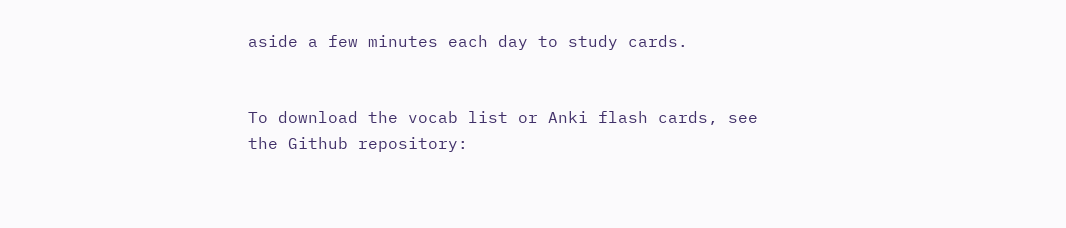aside a few minutes each day to study cards.


To download the vocab list or Anki flash cards, see the Github repository: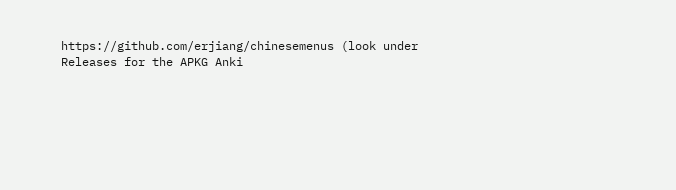https://github.com/erjiang/chinesemenus (look under Releases for the APKG Anki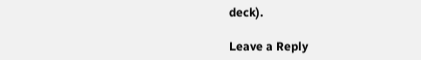deck).

Leave a Reply